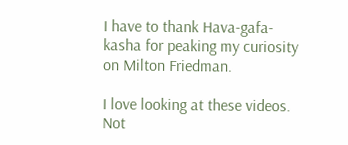I have to thank Hava-gafa-kasha for peaking my curiosity on Milton Friedman.

I love looking at these videos. Not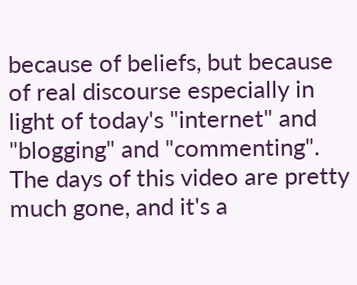because of beliefs, but because of real discourse especially in light of today's "internet" and "blogging" and "commenting". The days of this video are pretty much gone, and it's a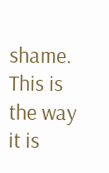shame. This is the way it is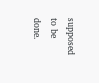supposed to be done.